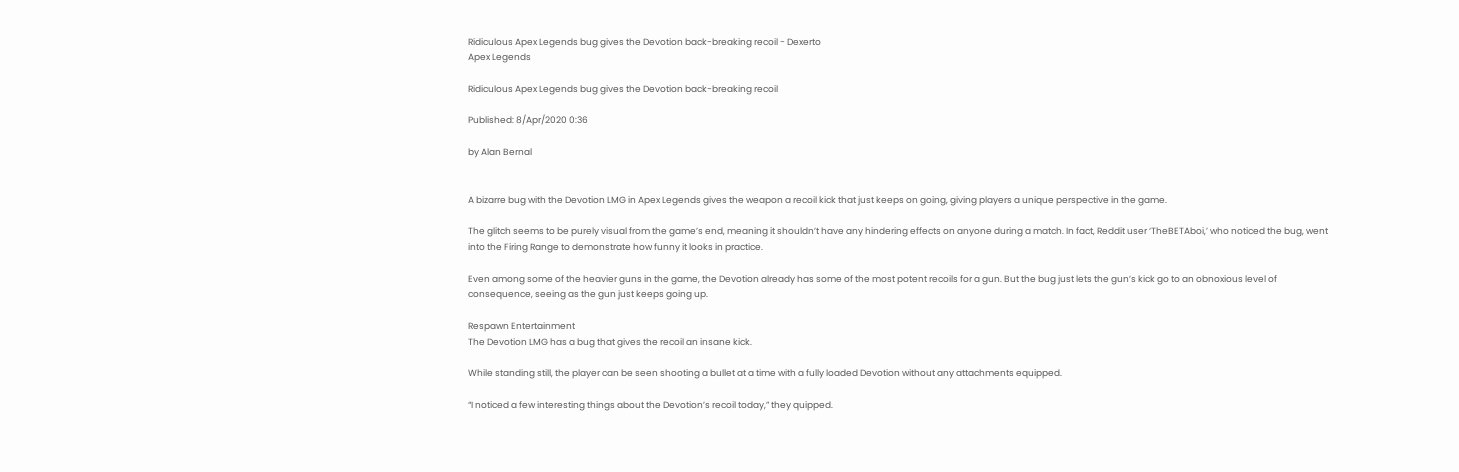Ridiculous Apex Legends bug gives the Devotion back-breaking recoil - Dexerto
Apex Legends

Ridiculous Apex Legends bug gives the Devotion back-breaking recoil

Published: 8/Apr/2020 0:36

by Alan Bernal


A bizarre bug with the Devotion LMG in Apex Legends gives the weapon a recoil kick that just keeps on going, giving players a unique perspective in the game.

The glitch seems to be purely visual from the game’s end, meaning it shouldn’t have any hindering effects on anyone during a match. In fact, Reddit user ‘TheBETAboi,’ who noticed the bug, went into the Firing Range to demonstrate how funny it looks in practice.

Even among some of the heavier guns in the game, the Devotion already has some of the most potent recoils for a gun. But the bug just lets the gun’s kick go to an obnoxious level of consequence, seeing as the gun just keeps going up.

Respawn Entertainment
The Devotion LMG has a bug that gives the recoil an insane kick.

While standing still, the player can be seen shooting a bullet at a time with a fully loaded Devotion without any attachments equipped.

“I noticed a few interesting things about the Devotion’s recoil today,” they quipped.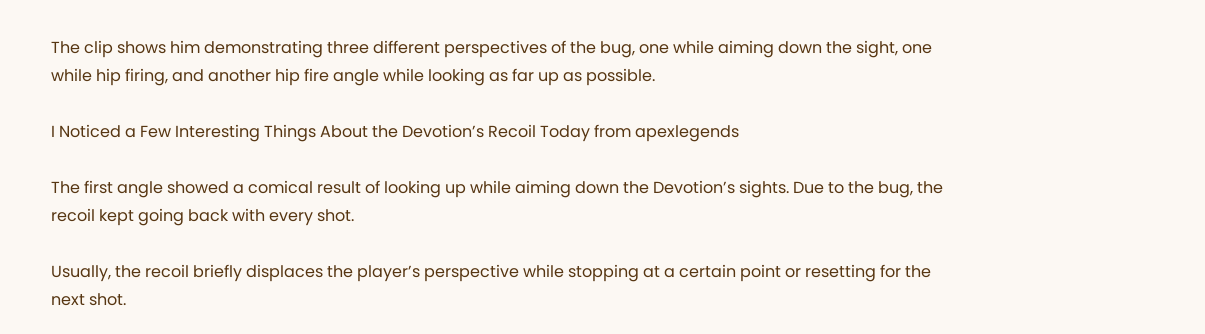The clip shows him demonstrating three different perspectives of the bug, one while aiming down the sight, one while hip firing, and another hip fire angle while looking as far up as possible.

I Noticed a Few Interesting Things About the Devotion’s Recoil Today from apexlegends

The first angle showed a comical result of looking up while aiming down the Devotion’s sights. Due to the bug, the recoil kept going back with every shot.

Usually, the recoil briefly displaces the player’s perspective while stopping at a certain point or resetting for the next shot.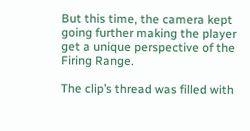But this time, the camera kept going further making the player get a unique perspective of the Firing Range.

The clip’s thread was filled with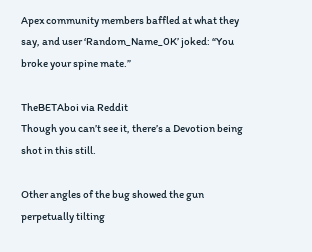Apex community members baffled at what they say, and user ‘Random_Name_0K’ joked: “You broke your spine mate.”

TheBETAboi via Reddit
Though you can’t see it, there’s a Devotion being shot in this still.

Other angles of the bug showed the gun perpetually tilting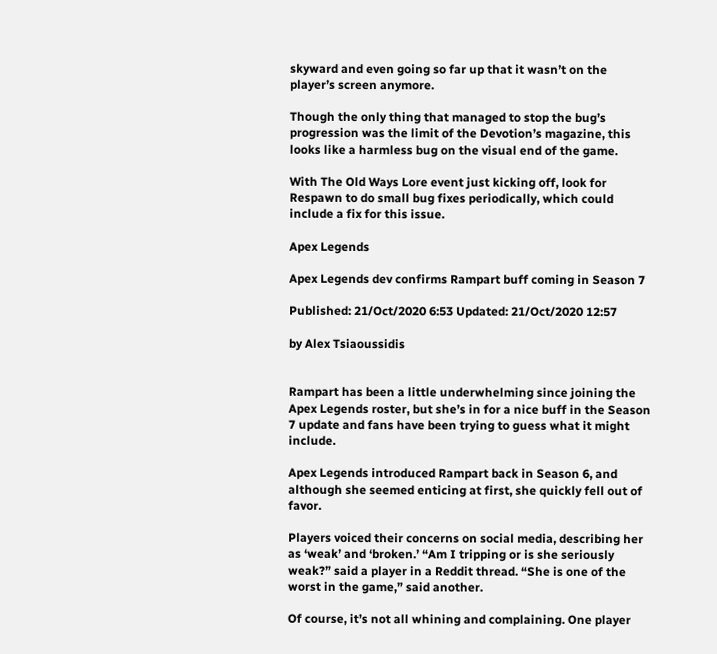skyward and even going so far up that it wasn’t on the player’s screen anymore.

Though the only thing that managed to stop the bug’s progression was the limit of the Devotion’s magazine, this looks like a harmless bug on the visual end of the game.

With The Old Ways Lore event just kicking off, look for Respawn to do small bug fixes periodically, which could include a fix for this issue.

Apex Legends

Apex Legends dev confirms Rampart buff coming in Season 7

Published: 21/Oct/2020 6:53 Updated: 21/Oct/2020 12:57

by Alex Tsiaoussidis


Rampart has been a little underwhelming since joining the Apex Legends roster, but she’s in for a nice buff in the Season 7 update and fans have been trying to guess what it might include.

Apex Legends introduced Rampart back in Season 6, and although she seemed enticing at first, she quickly fell out of favor.

Players voiced their concerns on social media, describing her as ‘weak’ and ‘broken.’ “Am I tripping or is she seriously weak?” said a player in a Reddit thread. “She is one of the worst in the game,” said another.

Of course, it’s not all whining and complaining. One player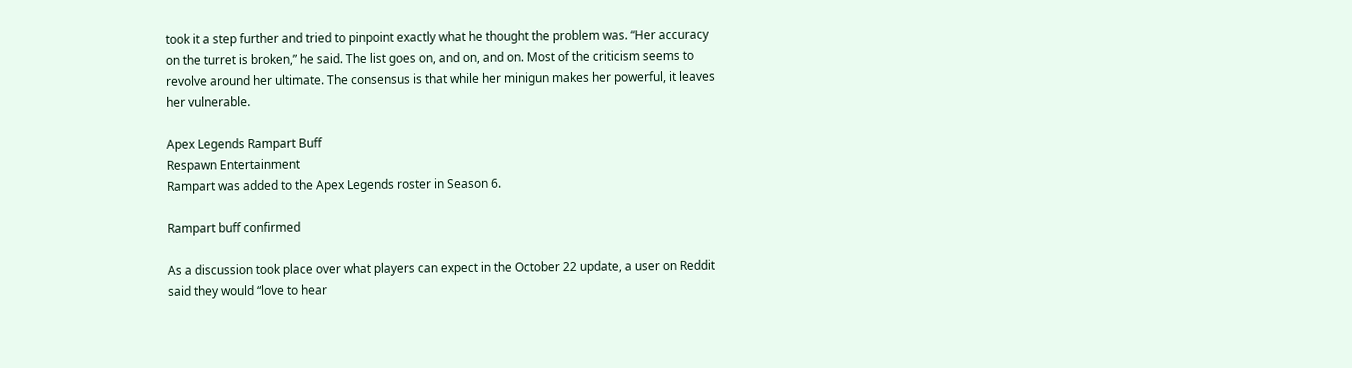took it a step further and tried to pinpoint exactly what he thought the problem was. “Her accuracy on the turret is broken,” he said. The list goes on, and on, and on. Most of the criticism seems to revolve around her ultimate. The consensus is that while her minigun makes her powerful, it leaves her vulnerable.

Apex Legends Rampart Buff
Respawn Entertainment
Rampart was added to the Apex Legends roster in Season 6.

Rampart buff confirmed

As a discussion took place over what players can expect in the October 22 update, a user on Reddit said they would “love to hear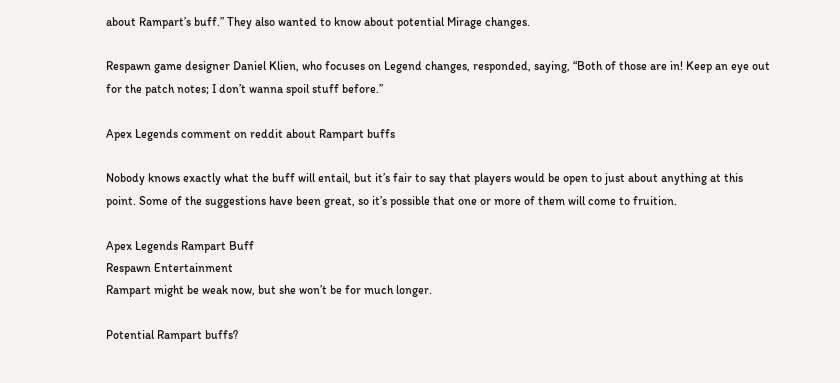about Rampart’s buff.” They also wanted to know about potential Mirage changes.

Respawn game designer Daniel Klien, who focuses on Legend changes, responded, saying, “Both of those are in! Keep an eye out for the patch notes; I don’t wanna spoil stuff before.”

Apex Legends comment on reddit about Rampart buffs

Nobody knows exactly what the buff will entail, but it’s fair to say that players would be open to just about anything at this point. Some of the suggestions have been great, so it’s possible that one or more of them will come to fruition.

Apex Legends Rampart Buff
Respawn Entertainment
Rampart might be weak now, but she won’t be for much longer.

Potential Rampart buffs?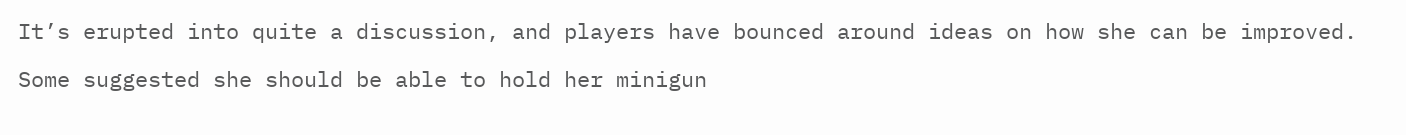It’s erupted into quite a discussion, and players have bounced around ideas on how she can be improved.

Some suggested she should be able to hold her minigun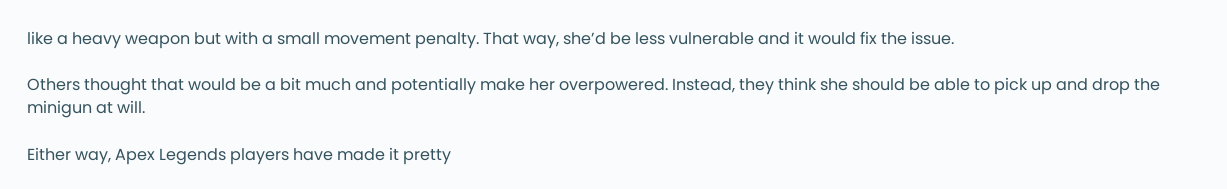like a heavy weapon but with a small movement penalty. That way, she’d be less vulnerable and it would fix the issue.

Others thought that would be a bit much and potentially make her overpowered. Instead, they think she should be able to pick up and drop the minigun at will.

Either way, Apex Legends players have made it pretty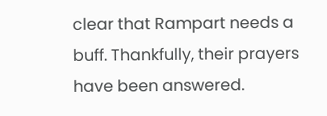clear that Rampart needs a buff. Thankfully, their prayers have been answered.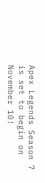Apex Legends Season 7 is set to begin on November 10!